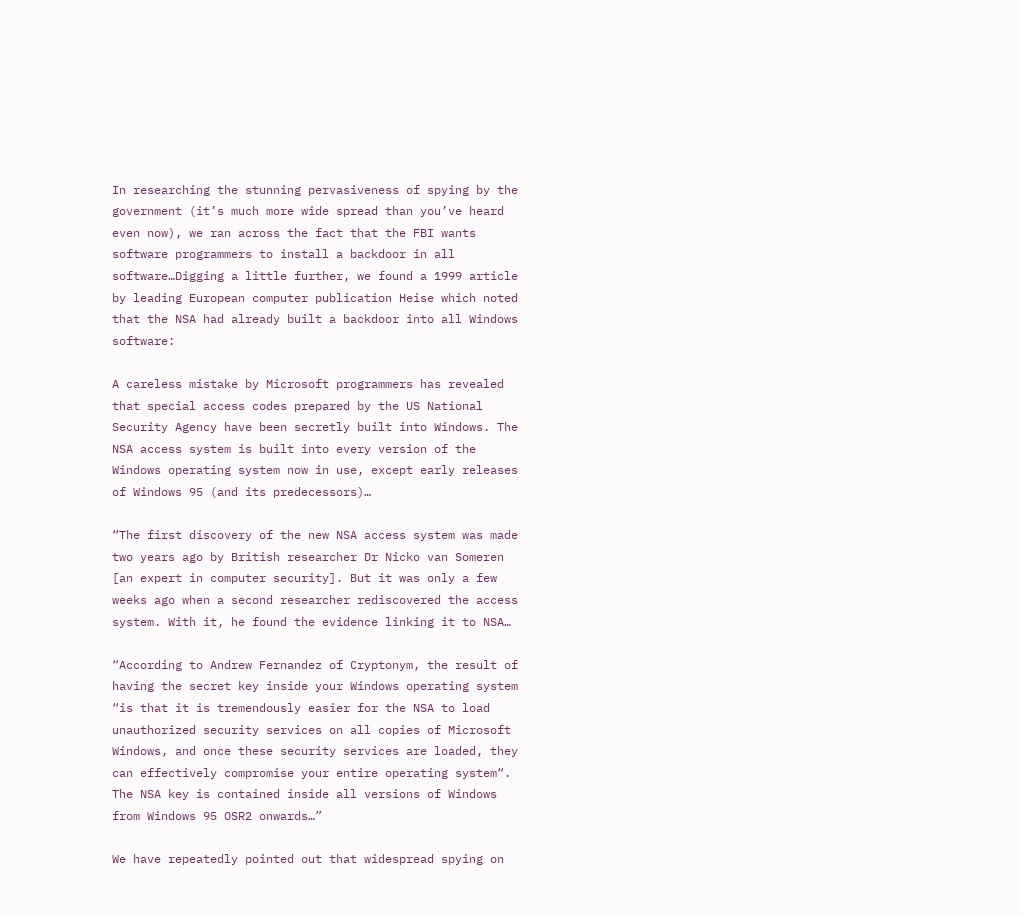In researching the stunning pervasiveness of spying by the government (it’s much more wide spread than you’ve heard even now), we ran across the fact that the FBI wants software programmers to install a backdoor in all software…Digging a little further, we found a 1999 article by leading European computer publication Heise which noted that the NSA had already built a backdoor into all Windows software:

A careless mistake by Microsoft programmers has revealed that special access codes prepared by the US National Security Agency have been secretly built into Windows. The NSA access system is built into every version of the Windows operating system now in use, except early releases of Windows 95 (and its predecessors)…

“The first discovery of the new NSA access system was made two years ago by British researcher Dr Nicko van Someren [an expert in computer security]. But it was only a few weeks ago when a second researcher rediscovered the access system. With it, he found the evidence linking it to NSA…

“According to Andrew Fernandez of Cryptonym, the result of having the secret key inside your Windows operating system “is that it is tremendously easier for the NSA to load unauthorized security services on all copies of Microsoft Windows, and once these security services are loaded, they can effectively compromise your entire operating system“. The NSA key is contained inside all versions of Windows from Windows 95 OSR2 onwards…”

We have repeatedly pointed out that widespread spying on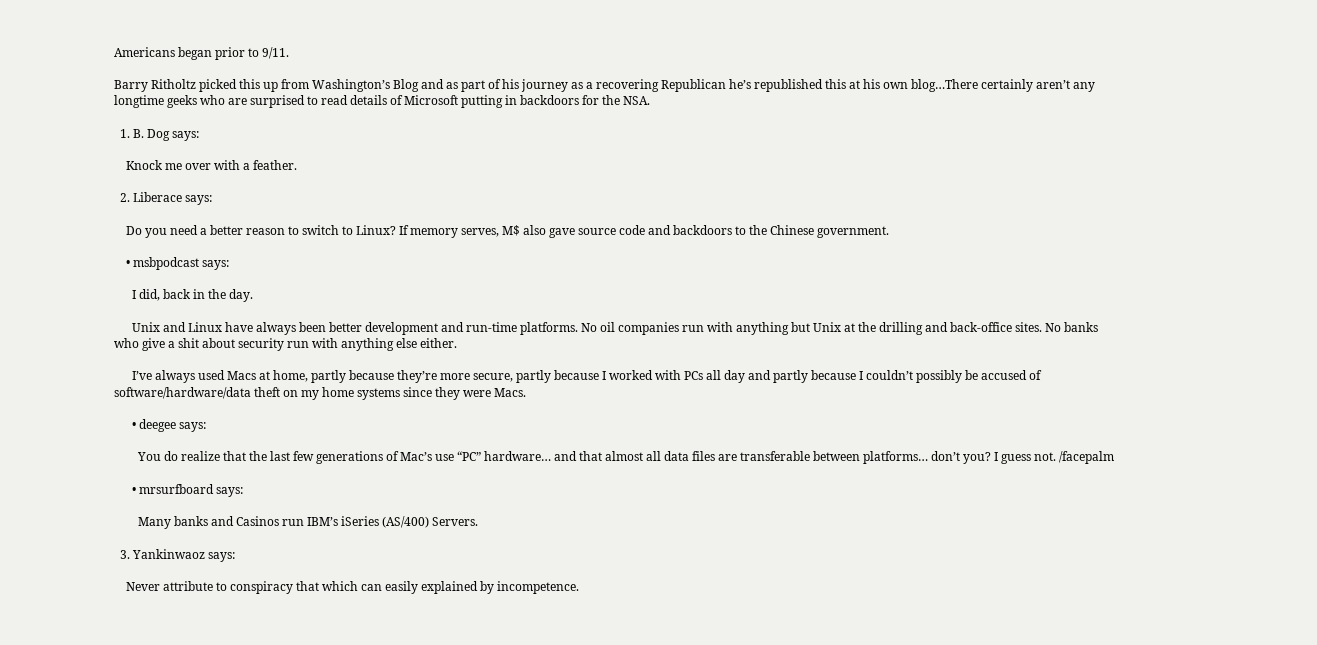Americans began prior to 9/11.

Barry Ritholtz picked this up from Washington’s Blog and as part of his journey as a recovering Republican he’s republished this at his own blog…There certainly aren’t any longtime geeks who are surprised to read details of Microsoft putting in backdoors for the NSA.

  1. B. Dog says:

    Knock me over with a feather.

  2. Liberace says:

    Do you need a better reason to switch to Linux? If memory serves, M$ also gave source code and backdoors to the Chinese government.

    • msbpodcast says:

      I did, back in the day.

      Unix and Linux have always been better development and run-time platforms. No oil companies run with anything but Unix at the drilling and back-office sites. No banks who give a shit about security run with anything else either.

      I’ve always used Macs at home, partly because they’re more secure, partly because I worked with PCs all day and partly because I couldn’t possibly be accused of software/hardware/data theft on my home systems since they were Macs.

      • deegee says:

        You do realize that the last few generations of Mac’s use “PC” hardware… and that almost all data files are transferable between platforms… don’t you? I guess not. /facepalm

      • mrsurfboard says:

        Many banks and Casinos run IBM’s iSeries (AS/400) Servers.

  3. Yankinwaoz says:

    Never attribute to conspiracy that which can easily explained by incompetence.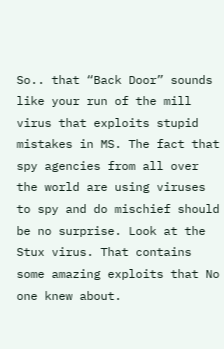So.. that “Back Door” sounds like your run of the mill virus that exploits stupid mistakes in MS. The fact that spy agencies from all over the world are using viruses to spy and do mischief should be no surprise. Look at the Stux virus. That contains some amazing exploits that No one knew about.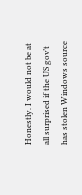Honestly. I would not be at all surprised if the US gov’t has stolen Windows source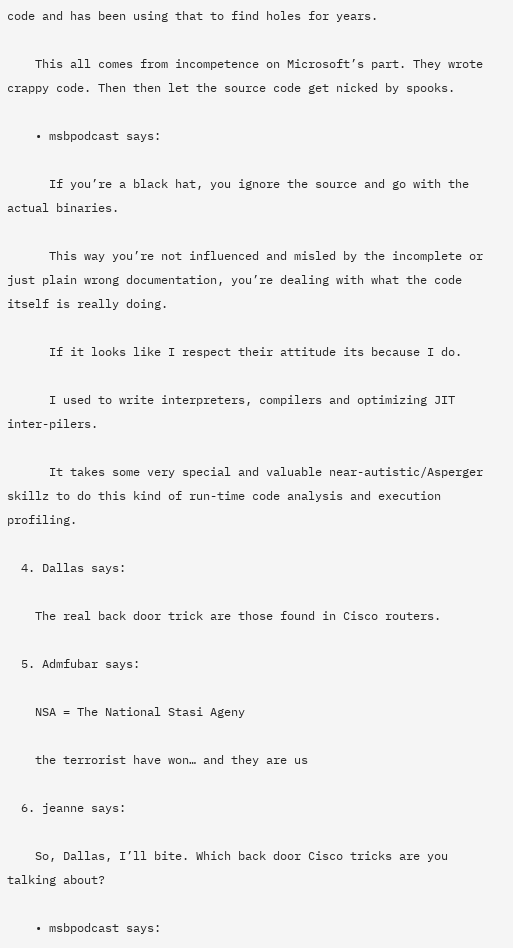code and has been using that to find holes for years.

    This all comes from incompetence on Microsoft’s part. They wrote crappy code. Then then let the source code get nicked by spooks.

    • msbpodcast says:

      If you’re a black hat, you ignore the source and go with the actual binaries.

      This way you’re not influenced and misled by the incomplete or just plain wrong documentation, you’re dealing with what the code itself is really doing.

      If it looks like I respect their attitude its because I do.

      I used to write interpreters, compilers and optimizing JIT inter-pilers.

      It takes some very special and valuable near-autistic/Asperger skillz to do this kind of run-time code analysis and execution profiling.

  4. Dallas says:

    The real back door trick are those found in Cisco routers.

  5. Admfubar says:

    NSA = The National Stasi Ageny

    the terrorist have won… and they are us

  6. jeanne says:

    So, Dallas, I’ll bite. Which back door Cisco tricks are you talking about?

    • msbpodcast says: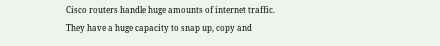Cisco routers handle huge amounts of internet traffic. They have a huge capacity to snap up, copy and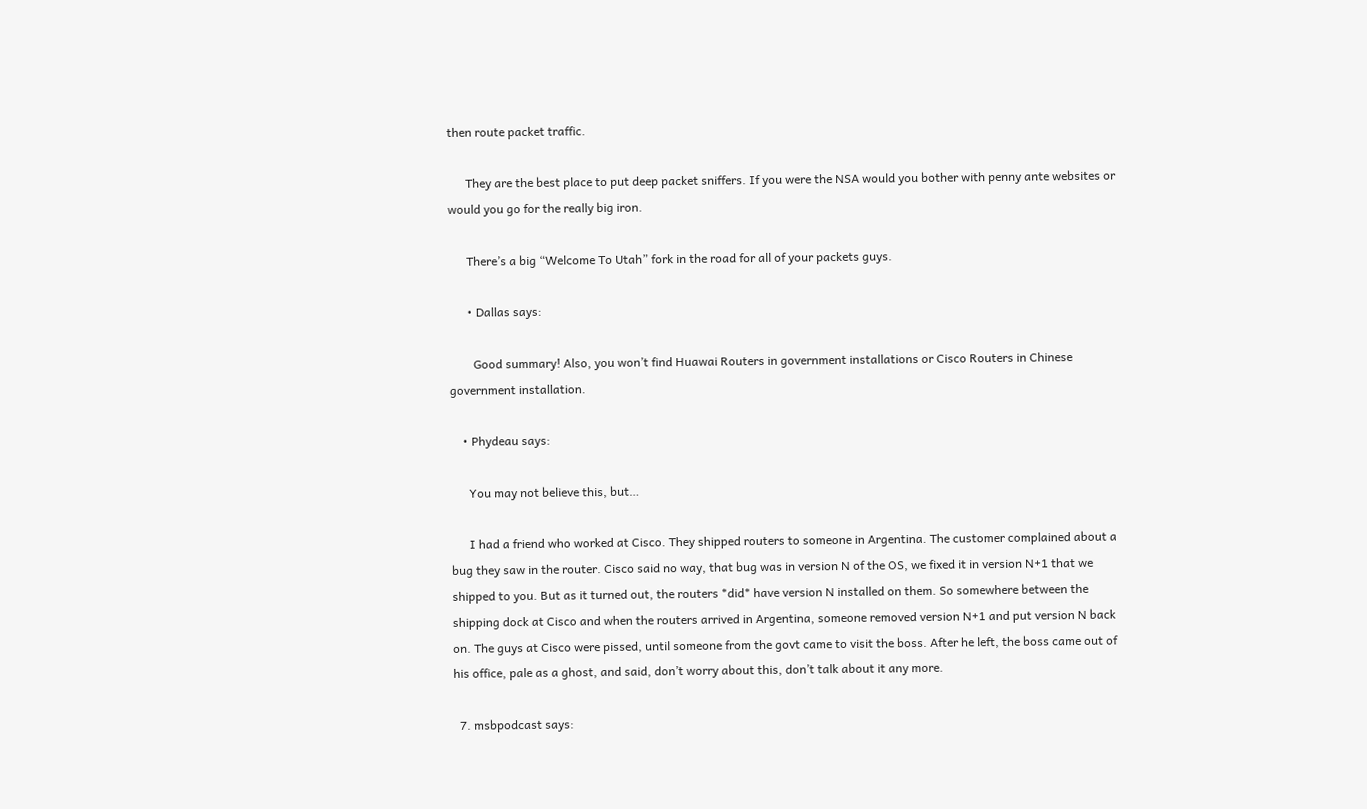then route packet traffic.

      They are the best place to put deep packet sniffers. If you were the NSA would you bother with penny ante websites or would you go for the really big iron.

      There’s a big “Welcome To Utah” fork in the road for all of your packets guys.

      • Dallas says:

        Good summary! Also, you won’t find Huawai Routers in government installations or Cisco Routers in Chinese government installation.

    • Phydeau says:

      You may not believe this, but…

      I had a friend who worked at Cisco. They shipped routers to someone in Argentina. The customer complained about a bug they saw in the router. Cisco said no way, that bug was in version N of the OS, we fixed it in version N+1 that we shipped to you. But as it turned out, the routers *did* have version N installed on them. So somewhere between the shipping dock at Cisco and when the routers arrived in Argentina, someone removed version N+1 and put version N back on. The guys at Cisco were pissed, until someone from the govt came to visit the boss. After he left, the boss came out of his office, pale as a ghost, and said, don’t worry about this, don’t talk about it any more.

  7. msbpodcast says: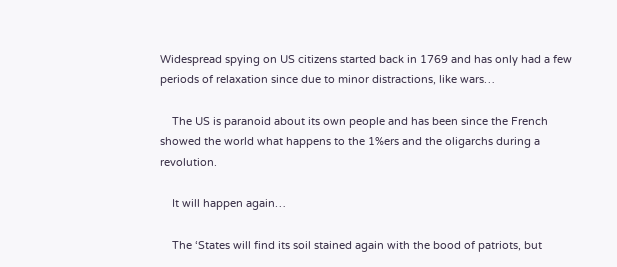Widespread spying on US citizens started back in 1769 and has only had a few periods of relaxation since due to minor distractions, like wars…

    The US is paranoid about its own people and has been since the French showed the world what happens to the 1%ers and the oligarchs during a revolution.

    It will happen again…

    The ‘States will find its soil stained again with the bood of patriots, but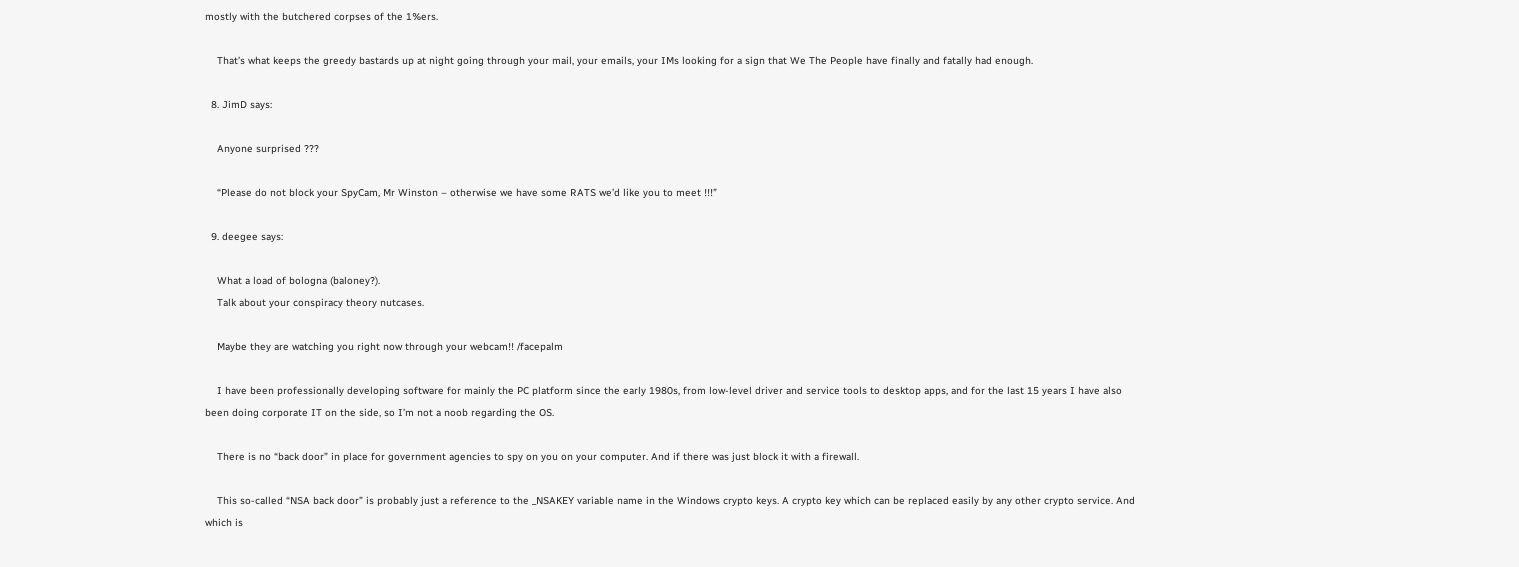mostly with the butchered corpses of the 1%ers.

    That’s what keeps the greedy bastards up at night going through your mail, your emails, your IMs looking for a sign that We The People have finally and fatally had enough.

  8. JimD says:

    Anyone surprised ???

    “Please do not block your SpyCam, Mr Winston – otherwise we have some RATS we’d like you to meet !!!”

  9. deegee says:

    What a load of bologna (baloney?).
    Talk about your conspiracy theory nutcases.

    Maybe they are watching you right now through your webcam!! /facepalm

    I have been professionally developing software for mainly the PC platform since the early 1980s, from low-level driver and service tools to desktop apps, and for the last 15 years I have also been doing corporate IT on the side, so I’m not a noob regarding the OS.

    There is no “back door” in place for government agencies to spy on you on your computer. And if there was just block it with a firewall.

    This so-called “NSA back door” is probably just a reference to the _NSAKEY variable name in the Windows crypto keys. A crypto key which can be replaced easily by any other crypto service. And which is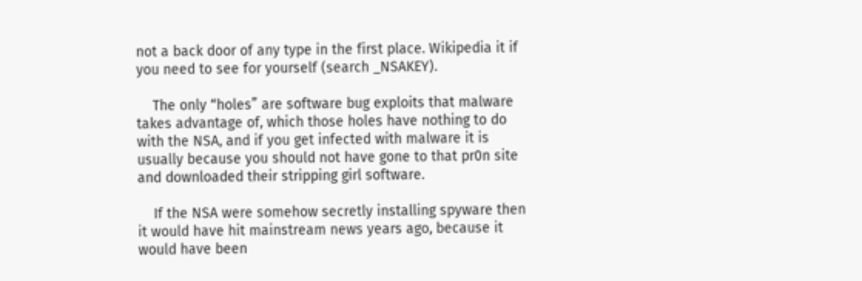not a back door of any type in the first place. Wikipedia it if you need to see for yourself (search _NSAKEY).

    The only “holes” are software bug exploits that malware takes advantage of, which those holes have nothing to do with the NSA, and if you get infected with malware it is usually because you should not have gone to that pr0n site and downloaded their stripping girl software.

    If the NSA were somehow secretly installing spyware then it would have hit mainstream news years ago, because it would have been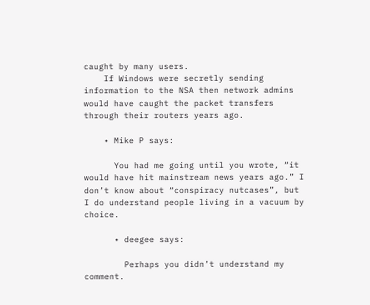caught by many users.
    If Windows were secretly sending information to the NSA then network admins would have caught the packet transfers through their routers years ago.

    • Mike P says:

      You had me going until you wrote, “it would have hit mainstream news years ago.” I don’t know about “conspiracy nutcases”, but I do understand people living in a vacuum by choice.

      • deegee says:

        Perhaps you didn’t understand my comment.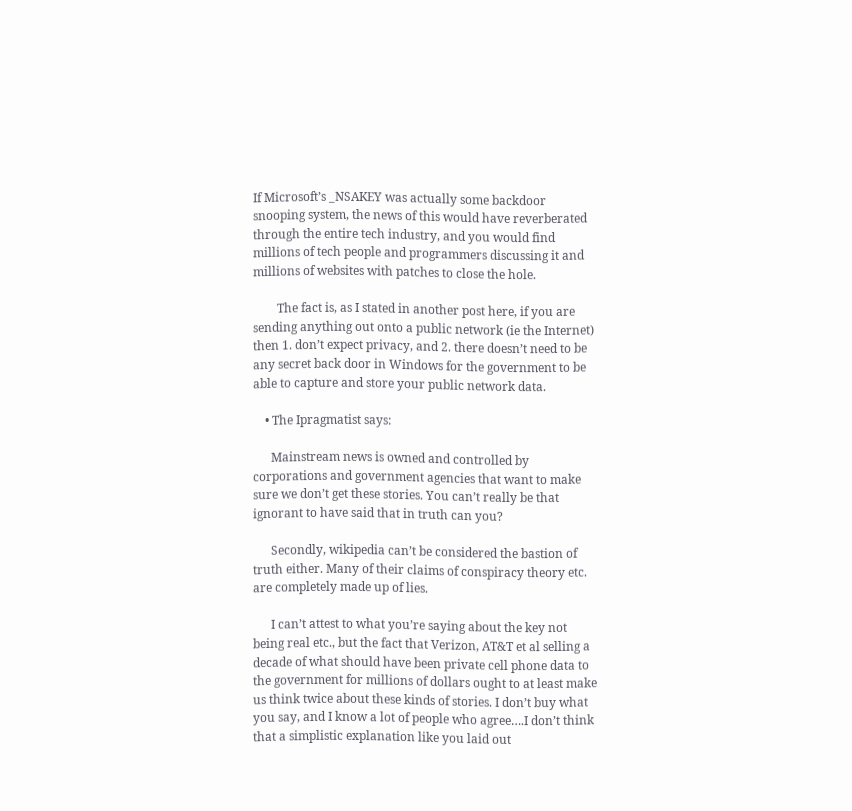If Microsoft’s _NSAKEY was actually some backdoor snooping system, the news of this would have reverberated through the entire tech industry, and you would find millions of tech people and programmers discussing it and millions of websites with patches to close the hole.

        The fact is, as I stated in another post here, if you are sending anything out onto a public network (ie the Internet) then 1. don’t expect privacy, and 2. there doesn’t need to be any secret back door in Windows for the government to be able to capture and store your public network data.

    • The Ipragmatist says:

      Mainstream news is owned and controlled by corporations and government agencies that want to make sure we don’t get these stories. You can’t really be that ignorant to have said that in truth can you?

      Secondly, wikipedia can’t be considered the bastion of truth either. Many of their claims of conspiracy theory etc. are completely made up of lies.

      I can’t attest to what you’re saying about the key not being real etc., but the fact that Verizon, AT&T et al selling a decade of what should have been private cell phone data to the government for millions of dollars ought to at least make us think twice about these kinds of stories. I don’t buy what you say, and I know a lot of people who agree….I don’t think that a simplistic explanation like you laid out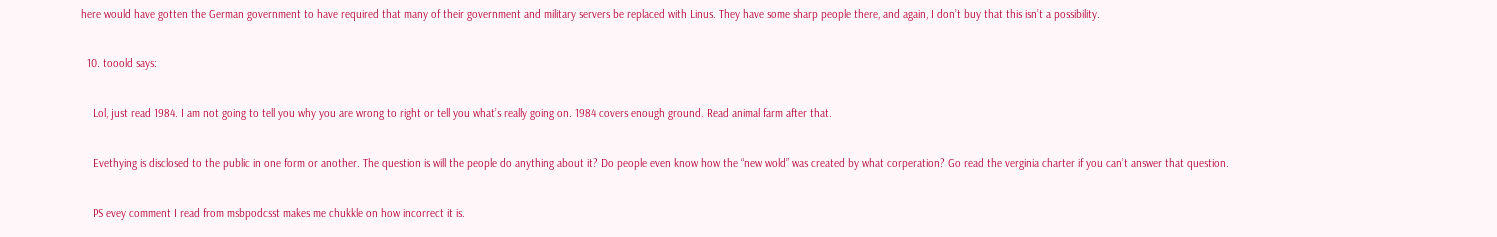here would have gotten the German government to have required that many of their government and military servers be replaced with Linus. They have some sharp people there, and again, I don’t buy that this isn’t a possibility.

  10. tooold says:

    Lol, just read 1984. I am not going to tell you why you are wrong to right or tell you what’s really going on. 1984 covers enough ground. Read animal farm after that.

    Evethying is disclosed to the public in one form or another. The question is will the people do anything about it? Do people even know how the “new wold” was created by what corperation? Go read the verginia charter if you can’t answer that question.

    PS evey comment I read from msbpodcsst makes me chukkle on how incorrect it is.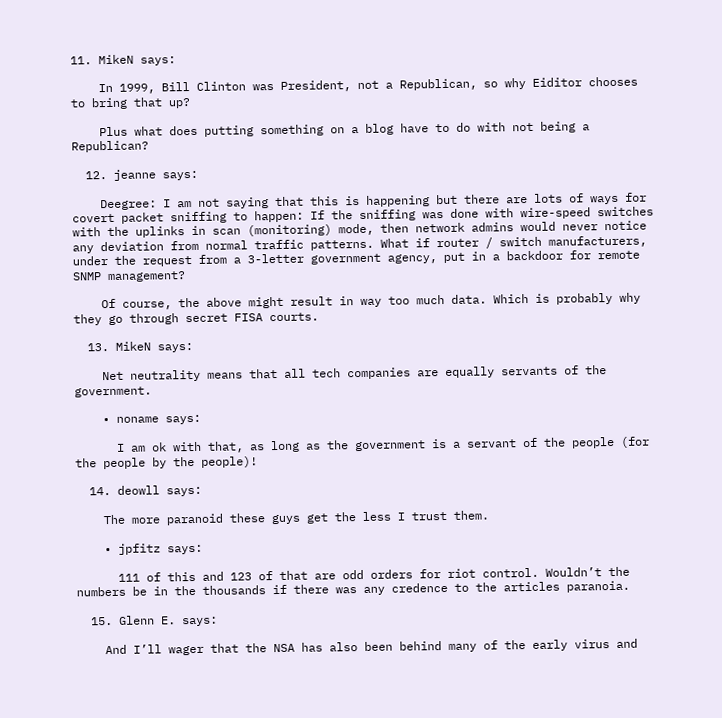11. MikeN says:

    In 1999, Bill Clinton was President, not a Republican, so why Eiditor chooses to bring that up?

    Plus what does putting something on a blog have to do with not being a Republican?

  12. jeanne says:

    Deegree: I am not saying that this is happening but there are lots of ways for covert packet sniffing to happen: If the sniffing was done with wire-speed switches with the uplinks in scan (monitoring) mode, then network admins would never notice any deviation from normal traffic patterns. What if router / switch manufacturers, under the request from a 3-letter government agency, put in a backdoor for remote SNMP management?

    Of course, the above might result in way too much data. Which is probably why they go through secret FISA courts.

  13. MikeN says:

    Net neutrality means that all tech companies are equally servants of the government.

    • noname says:

      I am ok with that, as long as the government is a servant of the people (for the people by the people)!

  14. deowll says:

    The more paranoid these guys get the less I trust them.

    • jpfitz says:

      111 of this and 123 of that are odd orders for riot control. Wouldn’t the numbers be in the thousands if there was any credence to the articles paranoia.

  15. Glenn E. says:

    And I’ll wager that the NSA has also been behind many of the early virus and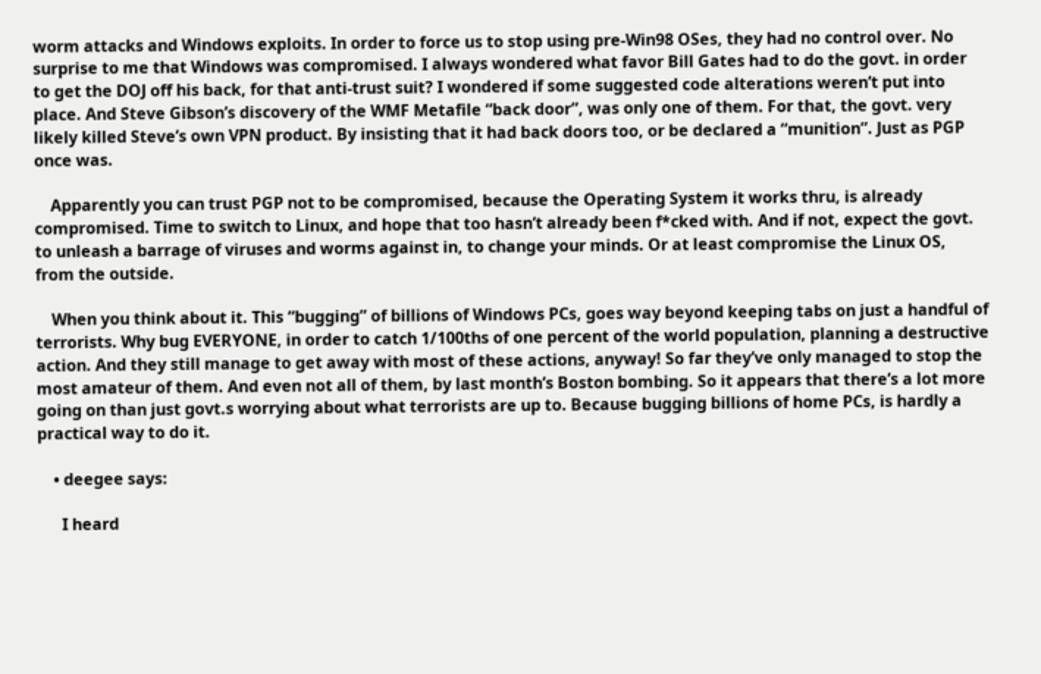worm attacks and Windows exploits. In order to force us to stop using pre-Win98 OSes, they had no control over. No surprise to me that Windows was compromised. I always wondered what favor Bill Gates had to do the govt. in order to get the DOJ off his back, for that anti-trust suit? I wondered if some suggested code alterations weren’t put into place. And Steve Gibson’s discovery of the WMF Metafile “back door”, was only one of them. For that, the govt. very likely killed Steve’s own VPN product. By insisting that it had back doors too, or be declared a “munition”. Just as PGP once was.

    Apparently you can trust PGP not to be compromised, because the Operating System it works thru, is already compromised. Time to switch to Linux, and hope that too hasn’t already been f*cked with. And if not, expect the govt. to unleash a barrage of viruses and worms against in, to change your minds. Or at least compromise the Linux OS, from the outside.

    When you think about it. This “bugging” of billions of Windows PCs, goes way beyond keeping tabs on just a handful of terrorists. Why bug EVERYONE, in order to catch 1/100ths of one percent of the world population, planning a destructive action. And they still manage to get away with most of these actions, anyway! So far they’ve only managed to stop the most amateur of them. And even not all of them, by last month’s Boston bombing. So it appears that there’s a lot more going on than just govt.s worrying about what terrorists are up to. Because bugging billions of home PCs, is hardly a practical way to do it.

    • deegee says:

      I heard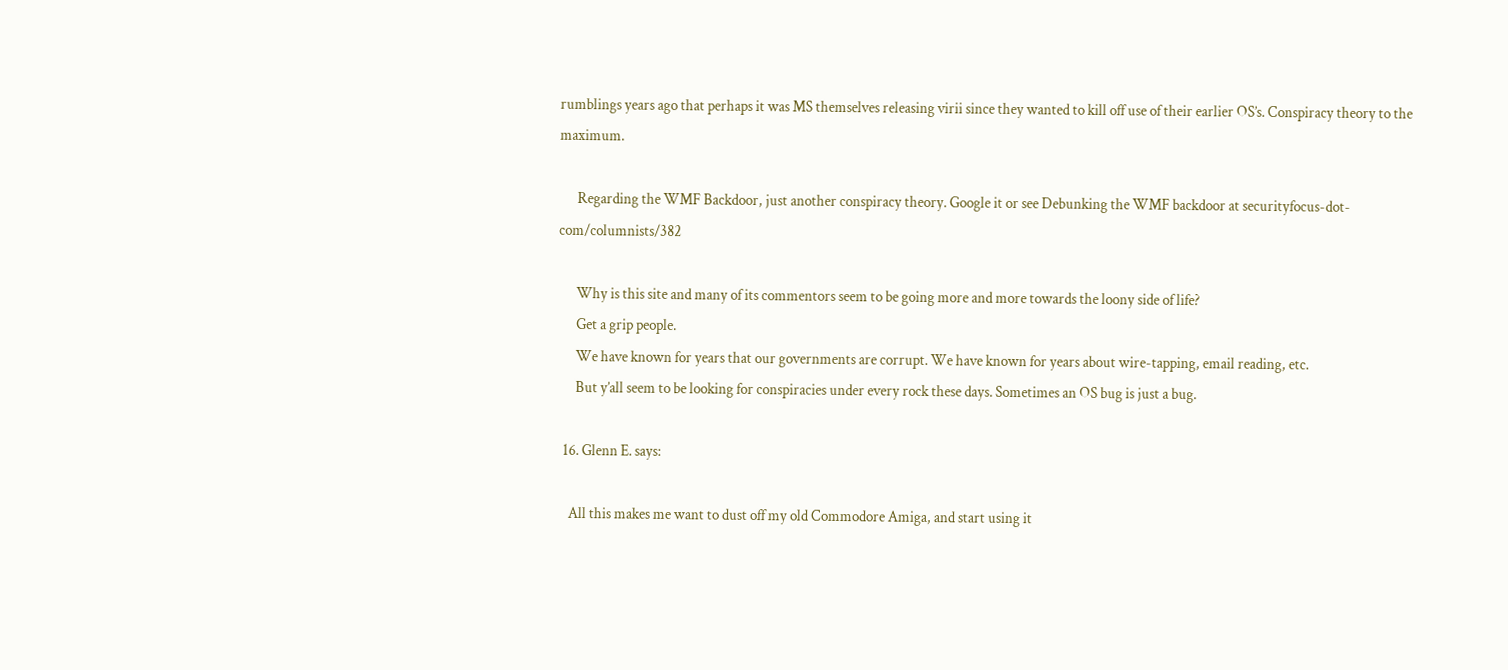rumblings years ago that perhaps it was MS themselves releasing virii since they wanted to kill off use of their earlier OS’s. Conspiracy theory to the maximum.

      Regarding the WMF Backdoor, just another conspiracy theory. Google it or see Debunking the WMF backdoor at securityfocus-dot-com/columnists/382

      Why is this site and many of its commentors seem to be going more and more towards the loony side of life?
      Get a grip people.
      We have known for years that our governments are corrupt. We have known for years about wire-tapping, email reading, etc.
      But y’all seem to be looking for conspiracies under every rock these days. Sometimes an OS bug is just a bug.

  16. Glenn E. says:

    All this makes me want to dust off my old Commodore Amiga, and start using it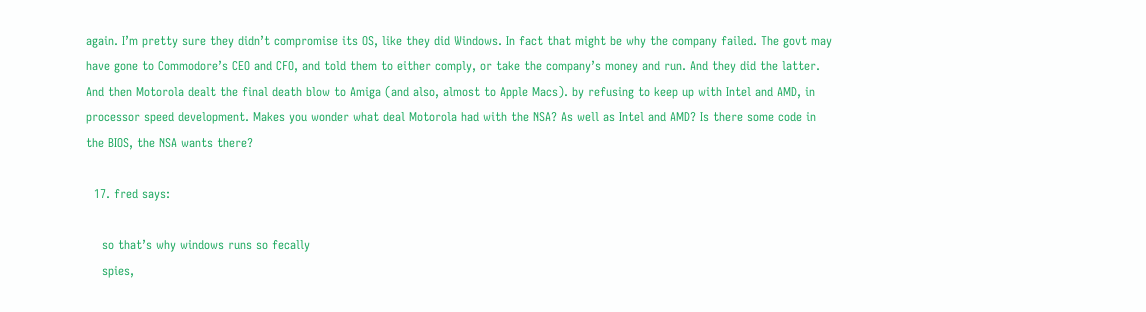again. I’m pretty sure they didn’t compromise its OS, like they did Windows. In fact that might be why the company failed. The govt may have gone to Commodore’s CEO and CFO, and told them to either comply, or take the company’s money and run. And they did the latter. And then Motorola dealt the final death blow to Amiga (and also, almost to Apple Macs). by refusing to keep up with Intel and AMD, in processor speed development. Makes you wonder what deal Motorola had with the NSA? As well as Intel and AMD? Is there some code in the BIOS, the NSA wants there?

  17. fred says:

    so that’s why windows runs so fecally
    spies,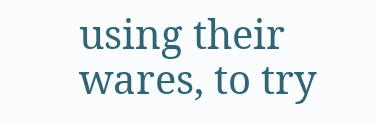using their wares, to try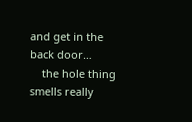and get in the back door…
    the hole thing smells really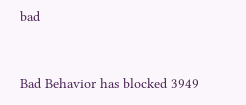bad


Bad Behavior has blocked 3949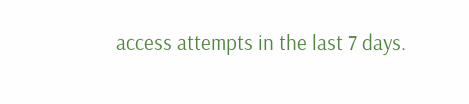access attempts in the last 7 days.